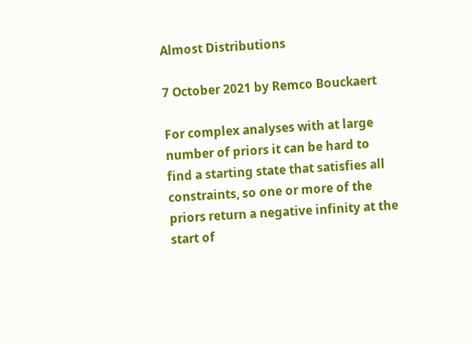Almost Distributions

7 October 2021 by Remco Bouckaert

For complex analyses with at large number of priors it can be hard to find a starting state that satisfies all constraints, so one or more of the priors return a negative infinity at the start of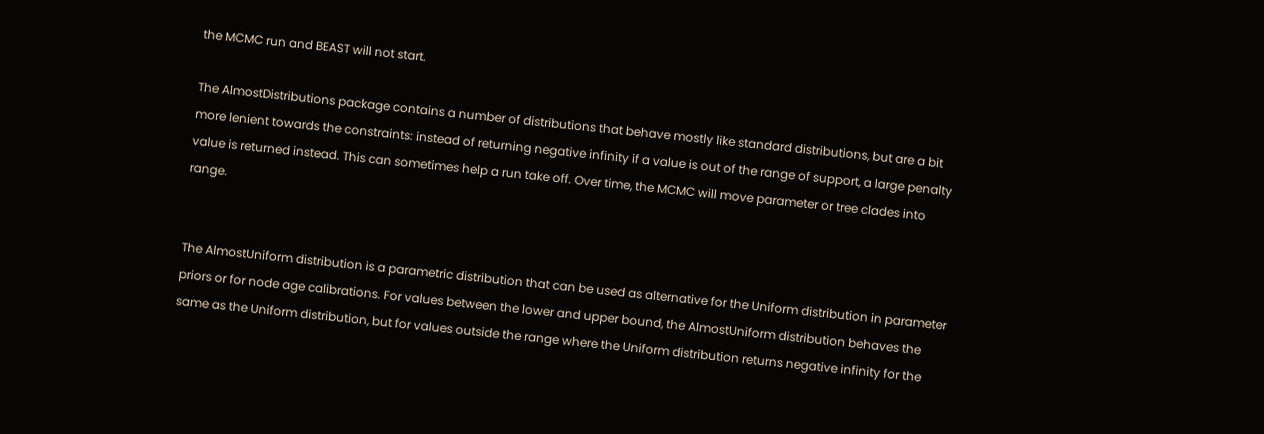the MCMC run and BEAST will not start.

The AlmostDistributions package contains a number of distributions that behave mostly like standard distributions, but are a bit more lenient towards the constraints: instead of returning negative infinity if a value is out of the range of support, a large penalty value is returned instead. This can sometimes help a run take off. Over time, the MCMC will move parameter or tree clades into range.


The AlmostUniform distribution is a parametric distribution that can be used as alternative for the Uniform distribution in parameter priors or for node age calibrations. For values between the lower and upper bound, the AlmostUniform distribution behaves the same as the Uniform distribution, but for values outside the range where the Uniform distribution returns negative infinity for the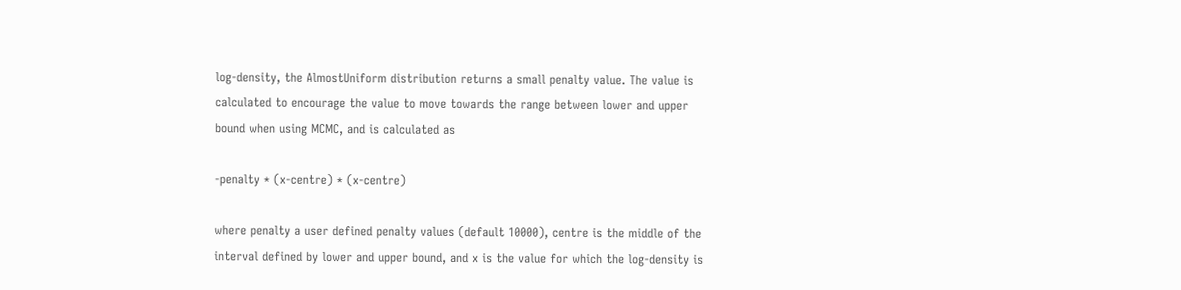log-density, the AlmostUniform distribution returns a small penalty value. The value is calculated to encourage the value to move towards the range between lower and upper bound when using MCMC, and is calculated as

-penalty * (x-centre) * (x-centre)

where penalty a user defined penalty values (default 10000), centre is the middle of the interval defined by lower and upper bound, and x is the value for which the log-density is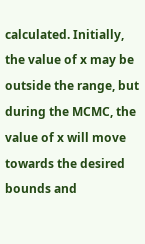calculated. Initially, the value of x may be outside the range, but during the MCMC, the value of x will move towards the desired bounds and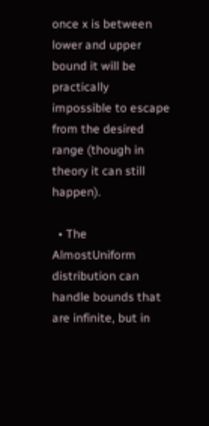once x is between lower and upper bound it will be practically impossible to escape from the desired range (though in theory it can still happen).

  • The AlmostUniform distribution can handle bounds that are infinite, but in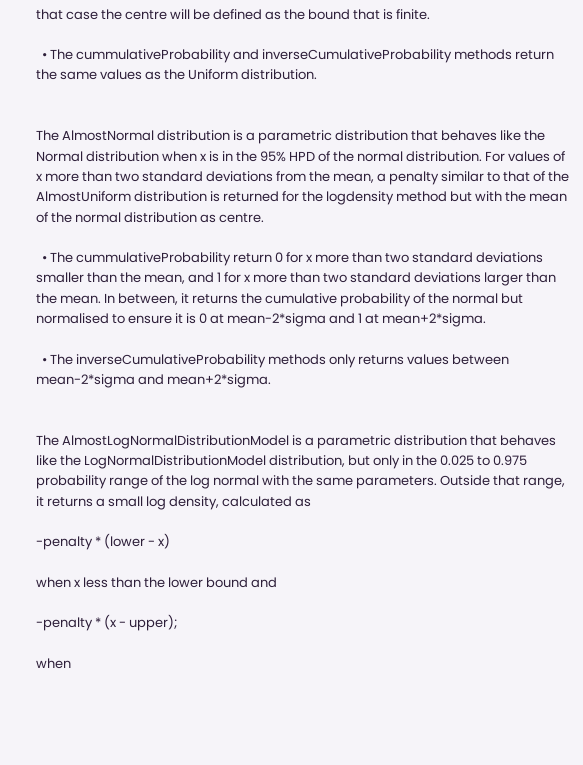that case the centre will be defined as the bound that is finite.

  • The cummulativeProbability and inverseCumulativeProbability methods return the same values as the Uniform distribution.


The AlmostNormal distribution is a parametric distribution that behaves like the Normal distribution when x is in the 95% HPD of the normal distribution. For values of x more than two standard deviations from the mean, a penalty similar to that of the AlmostUniform distribution is returned for the logdensity method but with the mean of the normal distribution as centre.

  • The cummulativeProbability return 0 for x more than two standard deviations smaller than the mean, and 1 for x more than two standard deviations larger than the mean. In between, it returns the cumulative probability of the normal but normalised to ensure it is 0 at mean-2*sigma and 1 at mean+2*sigma.

  • The inverseCumulativeProbability methods only returns values between mean-2*sigma and mean+2*sigma.


The AlmostLogNormalDistributionModel is a parametric distribution that behaves like the LogNormalDistributionModel distribution, but only in the 0.025 to 0.975 probability range of the log normal with the same parameters. Outside that range, it returns a small log density, calculated as

-penalty * (lower - x)

when x less than the lower bound and

-penalty * (x - upper);

when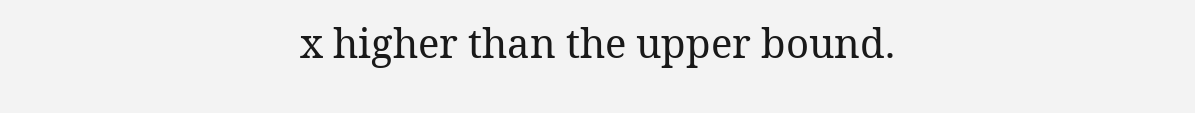x higher than the upper bound.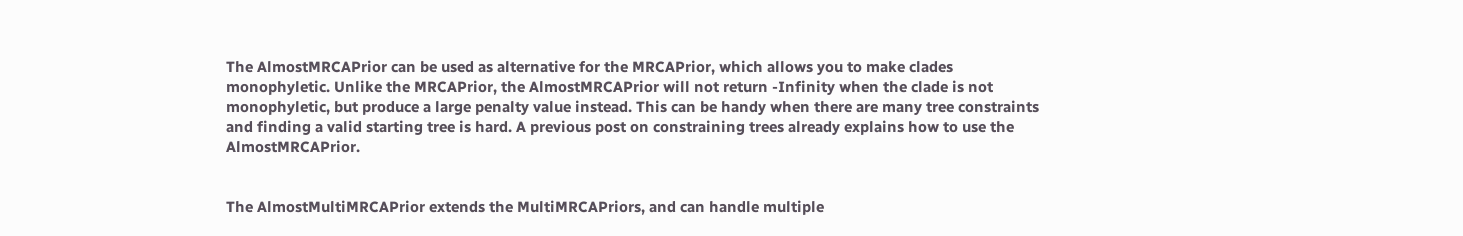The AlmostMRCAPrior can be used as alternative for the MRCAPrior, which allows you to make clades monophyletic. Unlike the MRCAPrior, the AlmostMRCAPrior will not return -Infinity when the clade is not monophyletic, but produce a large penalty value instead. This can be handy when there are many tree constraints and finding a valid starting tree is hard. A previous post on constraining trees already explains how to use the AlmostMRCAPrior.


The AlmostMultiMRCAPrior extends the MultiMRCAPriors, and can handle multiple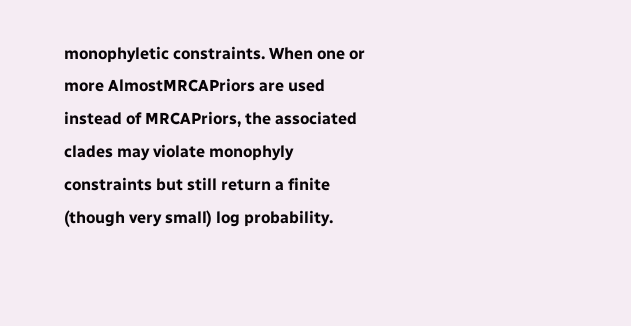monophyletic constraints. When one or more AlmostMRCAPriors are used instead of MRCAPriors, the associated clades may violate monophyly constraints but still return a finite (though very small) log probability.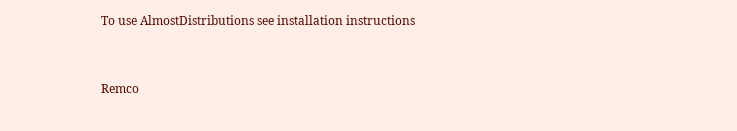To use AlmostDistributions see installation instructions


Remco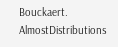Bouckaert. AlmostDistributions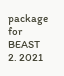package for BEAST 2. 2021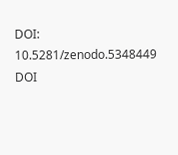DOI: 10.5281/zenodo.5348449 DOI